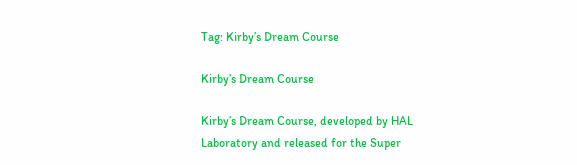Tag: Kirby’s Dream Course

Kirby’s Dream Course

Kirby’s Dream Course, developed by HAL Laboratory and released for the Super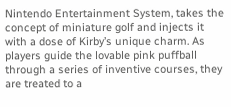Nintendo Entertainment System, takes the concept of miniature golf and injects it with a dose of Kirby’s unique charm. As players guide the lovable pink puffball through a series of inventive courses, they are treated to a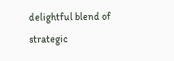delightful blend of strategic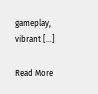gameplay, vibrant […]

Read More